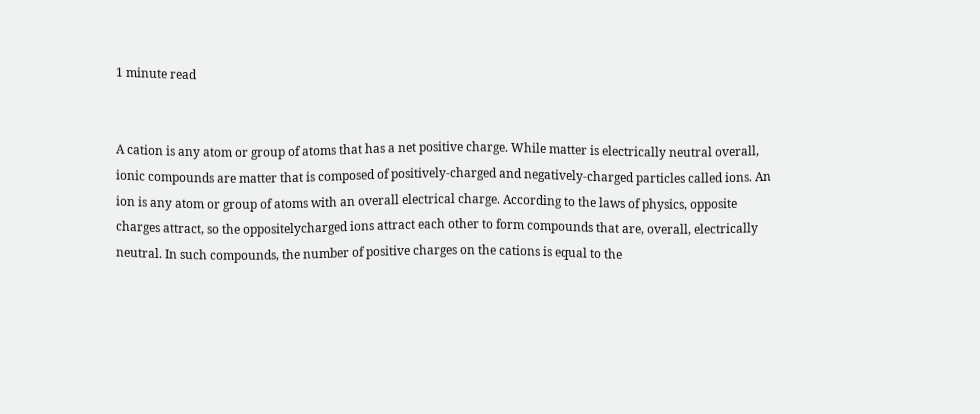1 minute read


A cation is any atom or group of atoms that has a net positive charge. While matter is electrically neutral overall, ionic compounds are matter that is composed of positively-charged and negatively-charged particles called ions. An ion is any atom or group of atoms with an overall electrical charge. According to the laws of physics, opposite charges attract, so the oppositelycharged ions attract each other to form compounds that are, overall, electrically neutral. In such compounds, the number of positive charges on the cations is equal to the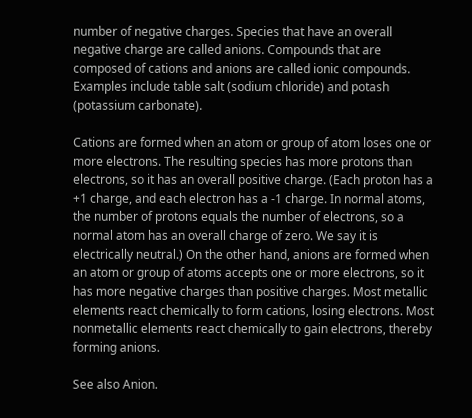number of negative charges. Species that have an overall negative charge are called anions. Compounds that are composed of cations and anions are called ionic compounds. Examples include table salt (sodium chloride) and potash (potassium carbonate).

Cations are formed when an atom or group of atom loses one or more electrons. The resulting species has more protons than electrons, so it has an overall positive charge. (Each proton has a +1 charge, and each electron has a -1 charge. In normal atoms, the number of protons equals the number of electrons, so a normal atom has an overall charge of zero. We say it is electrically neutral.) On the other hand, anions are formed when an atom or group of atoms accepts one or more electrons, so it has more negative charges than positive charges. Most metallic elements react chemically to form cations, losing electrons. Most nonmetallic elements react chemically to gain electrons, thereby forming anions.

See also Anion.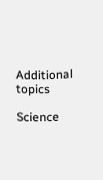Additional topics

Science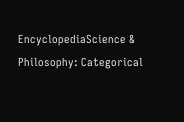EncyclopediaScience & Philosophy: Categorical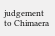judgement to Chimaera